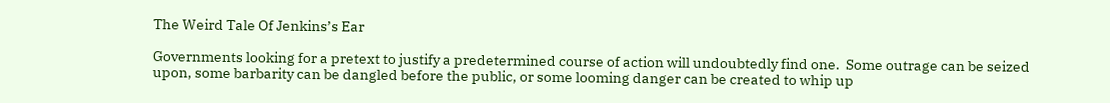The Weird Tale Of Jenkins’s Ear

Governments looking for a pretext to justify a predetermined course of action will undoubtedly find one.  Some outrage can be seized upon, some barbarity can be dangled before the public, or some looming danger can be created to whip up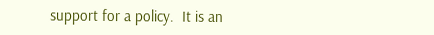support for a policy.  It is an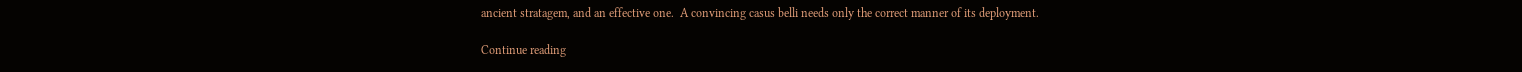ancient stratagem, and an effective one.  A convincing casus belli needs only the correct manner of its deployment.

Continue reading